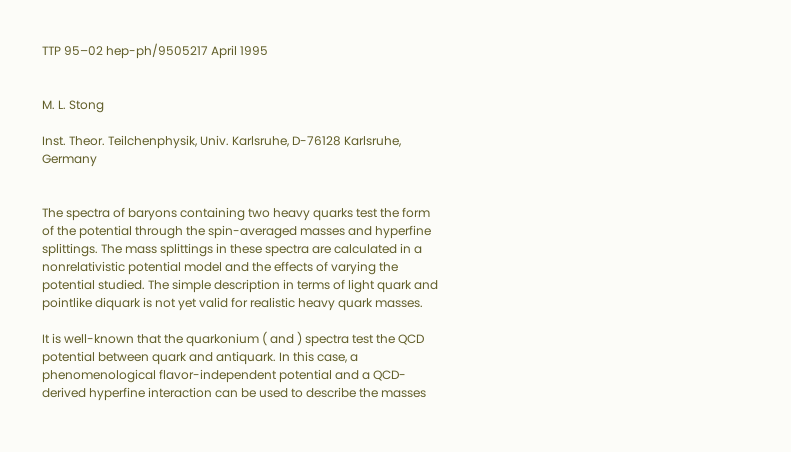TTP 95–02 hep-ph/9505217 April 1995


M. L. Stong

Inst. Theor. Teilchenphysik, Univ. Karlsruhe, D-76128 Karlsruhe, Germany


The spectra of baryons containing two heavy quarks test the form of the potential through the spin-averaged masses and hyperfine splittings. The mass splittings in these spectra are calculated in a nonrelativistic potential model and the effects of varying the potential studied. The simple description in terms of light quark and pointlike diquark is not yet valid for realistic heavy quark masses.

It is well-known that the quarkonium ( and ) spectra test the QCD potential between quark and antiquark. In this case, a phenomenological flavor-independent potential and a QCD-derived hyperfine interaction can be used to describe the masses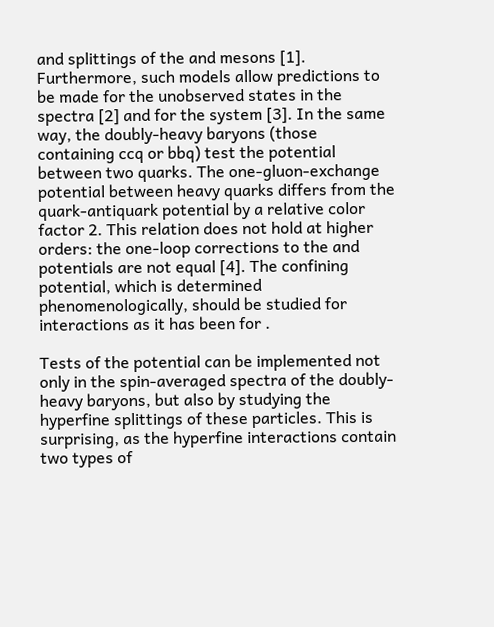and splittings of the and mesons [1]. Furthermore, such models allow predictions to be made for the unobserved states in the spectra [2] and for the system [3]. In the same way, the doubly-heavy baryons (those containing ccq or bbq) test the potential between two quarks. The one-gluon-exchange potential between heavy quarks differs from the quark-antiquark potential by a relative color factor 2. This relation does not hold at higher orders: the one-loop corrections to the and potentials are not equal [4]. The confining potential, which is determined phenomenologically, should be studied for interactions as it has been for .

Tests of the potential can be implemented not only in the spin-averaged spectra of the doubly-heavy baryons, but also by studying the hyperfine splittings of these particles. This is surprising, as the hyperfine interactions contain two types of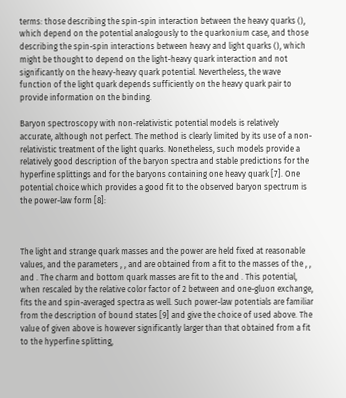terms: those describing the spin-spin interaction between the heavy quarks (), which depend on the potential analogously to the quarkonium case, and those describing the spin-spin interactions between heavy and light quarks (), which might be thought to depend on the light-heavy quark interaction and not significantly on the heavy-heavy quark potential. Nevertheless, the wave function of the light quark depends sufficiently on the heavy quark pair to provide information on the binding.

Baryon spectroscopy with non-relativistic potential models is relatively accurate, although not perfect. The method is clearly limited by its use of a non-relativistic treatment of the light quarks. Nonetheless, such models provide a relatively good description of the baryon spectra and stable predictions for the hyperfine splittings and for the baryons containing one heavy quark [7]. One potential choice which provides a good fit to the observed baryon spectrum is the power-law form [8]:



The light and strange quark masses and the power are held fixed at reasonable values, and the parameters , , and are obtained from a fit to the masses of the , , and . The charm and bottom quark masses are fit to the and . This potential, when rescaled by the relative color factor of 2 between and one-gluon exchange, fits the and spin-averaged spectra as well. Such power-law potentials are familiar from the description of bound states [9] and give the choice of used above. The value of given above is however significantly larger than that obtained from a fit to the hyperfine splitting,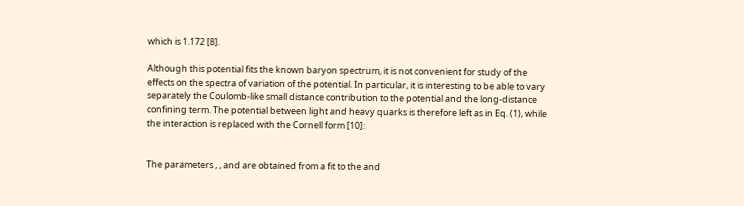which is 1.172 [8].

Although this potential fits the known baryon spectrum, it is not convenient for study of the effects on the spectra of variation of the potential. In particular, it is interesting to be able to vary separately the Coulomb-like small distance contribution to the potential and the long-distance confining term. The potential between light and heavy quarks is therefore left as in Eq. (1), while the interaction is replaced with the Cornell form [10]:


The parameters , , and are obtained from a fit to the and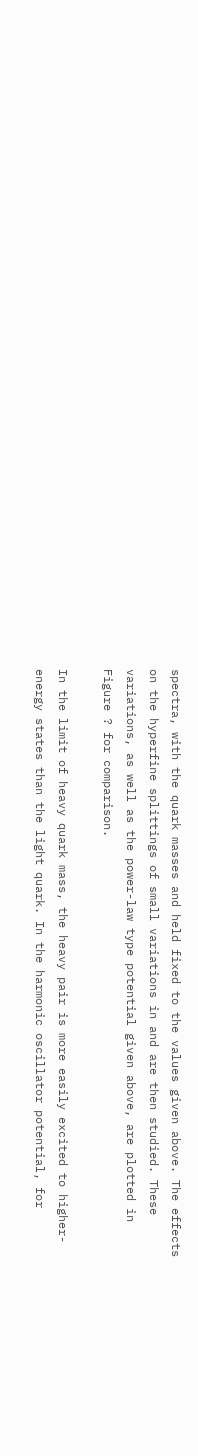spectra, with the quark masses and held fixed to the values given above. The effects on the hyperfine splittings of small variations in and are then studied. These variations, as well as the power-law type potential given above, are plotted in Figure ? for comparison.

In the limit of heavy quark mass, the heavy pair is more easily excited to higher-energy states than the light quark. In the harmonic oscillator potential, for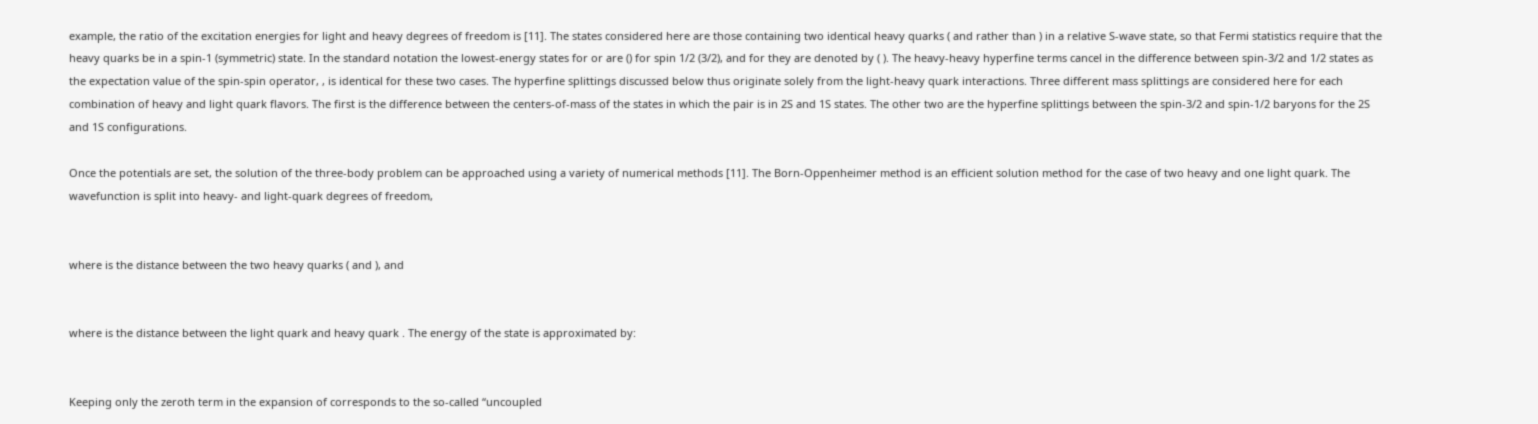example, the ratio of the excitation energies for light and heavy degrees of freedom is [11]. The states considered here are those containing two identical heavy quarks ( and rather than ) in a relative S-wave state, so that Fermi statistics require that the heavy quarks be in a spin-1 (symmetric) state. In the standard notation the lowest-energy states for or are () for spin 1/2 (3/2), and for they are denoted by ( ). The heavy-heavy hyperfine terms cancel in the difference between spin-3/2 and 1/2 states as the expectation value of the spin-spin operator, , is identical for these two cases. The hyperfine splittings discussed below thus originate solely from the light-heavy quark interactions. Three different mass splittings are considered here for each combination of heavy and light quark flavors. The first is the difference between the centers-of-mass of the states in which the pair is in 2S and 1S states. The other two are the hyperfine splittings between the spin-3/2 and spin-1/2 baryons for the 2S and 1S configurations.

Once the potentials are set, the solution of the three-body problem can be approached using a variety of numerical methods [11]. The Born-Oppenheimer method is an efficient solution method for the case of two heavy and one light quark. The wavefunction is split into heavy- and light-quark degrees of freedom,


where is the distance between the two heavy quarks ( and ), and


where is the distance between the light quark and heavy quark . The energy of the state is approximated by:


Keeping only the zeroth term in the expansion of corresponds to the so-called “uncoupled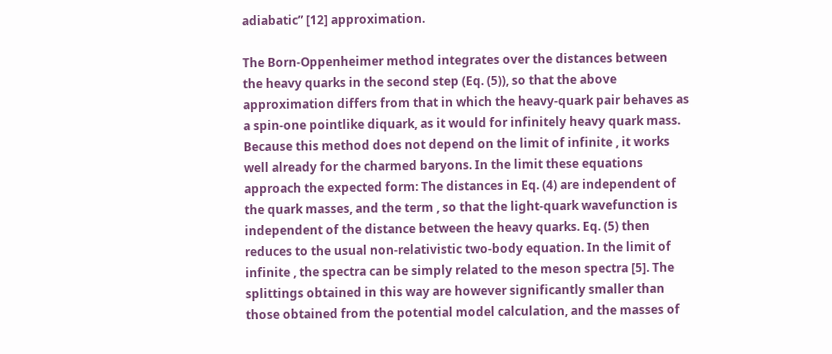adiabatic” [12] approximation.

The Born-Oppenheimer method integrates over the distances between the heavy quarks in the second step (Eq. (5)), so that the above approximation differs from that in which the heavy-quark pair behaves as a spin-one pointlike diquark, as it would for infinitely heavy quark mass. Because this method does not depend on the limit of infinite , it works well already for the charmed baryons. In the limit these equations approach the expected form: The distances in Eq. (4) are independent of the quark masses, and the term , so that the light-quark wavefunction is independent of the distance between the heavy quarks. Eq. (5) then reduces to the usual non-relativistic two-body equation. In the limit of infinite , the spectra can be simply related to the meson spectra [5]. The splittings obtained in this way are however significantly smaller than those obtained from the potential model calculation, and the masses of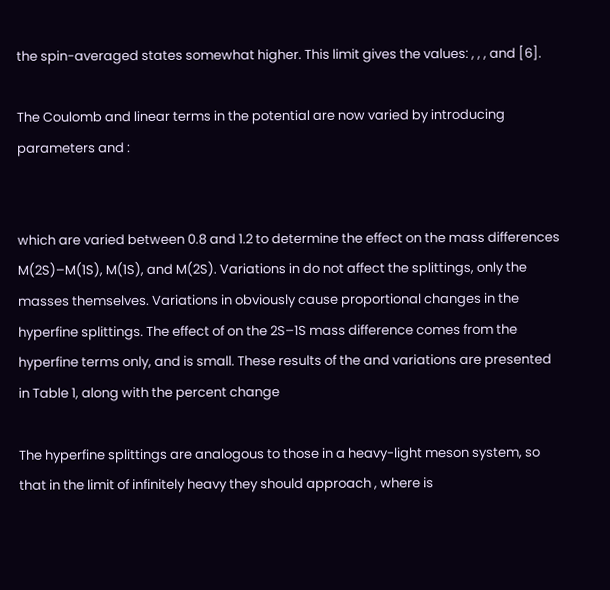the spin-averaged states somewhat higher. This limit gives the values: , , , and [6].

The Coulomb and linear terms in the potential are now varied by introducing parameters and :


which are varied between 0.8 and 1.2 to determine the effect on the mass differences M(2S)–M(1S), M(1S), and M(2S). Variations in do not affect the splittings, only the masses themselves. Variations in obviously cause proportional changes in the hyperfine splittings. The effect of on the 2S–1S mass difference comes from the hyperfine terms only, and is small. These results of the and variations are presented in Table 1, along with the percent change

The hyperfine splittings are analogous to those in a heavy-light meson system, so that in the limit of infinitely heavy they should approach , where is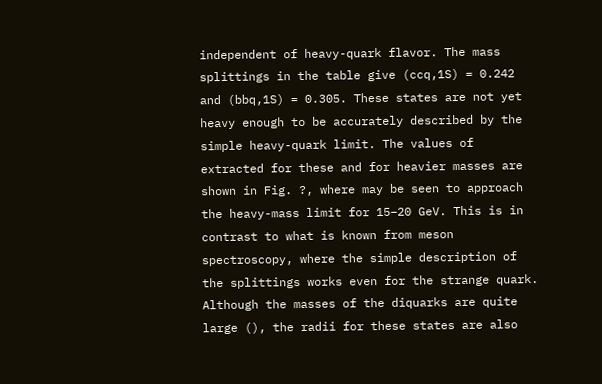independent of heavy-quark flavor. The mass splittings in the table give (ccq,1S) = 0.242 and (bbq,1S) = 0.305. These states are not yet heavy enough to be accurately described by the simple heavy-quark limit. The values of extracted for these and for heavier masses are shown in Fig. ?, where may be seen to approach the heavy-mass limit for 15–20 GeV. This is in contrast to what is known from meson spectroscopy, where the simple description of the splittings works even for the strange quark. Although the masses of the diquarks are quite large (), the radii for these states are also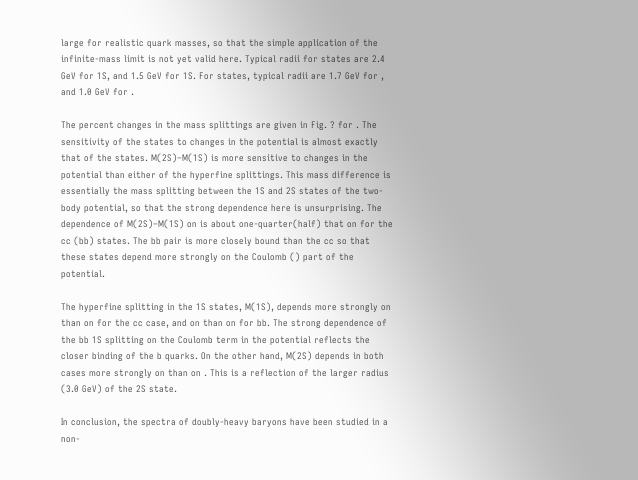large for realistic quark masses, so that the simple application of the infinite-mass limit is not yet valid here. Typical radii for states are 2.4 GeV for 1S, and 1.5 GeV for 1S. For states, typical radii are 1.7 GeV for , and 1.0 GeV for .

The percent changes in the mass splittings are given in Fig. ? for . The sensitivity of the states to changes in the potential is almost exactly that of the states. M(2S)–M(1S) is more sensitive to changes in the potential than either of the hyperfine splittings. This mass difference is essentially the mass splitting between the 1S and 2S states of the two-body potential, so that the strong dependence here is unsurprising. The dependence of M(2S)–M(1S) on is about one-quarter(half) that on for the cc (bb) states. The bb pair is more closely bound than the cc so that these states depend more strongly on the Coulomb () part of the potential.

The hyperfine splitting in the 1S states, M(1S), depends more strongly on than on for the cc case, and on than on for bb. The strong dependence of the bb 1S splitting on the Coulomb term in the potential reflects the closer binding of the b quarks. On the other hand, M(2S) depends in both cases more strongly on than on . This is a reflection of the larger radius (3.0 GeV) of the 2S state.

In conclusion, the spectra of doubly-heavy baryons have been studied in a non-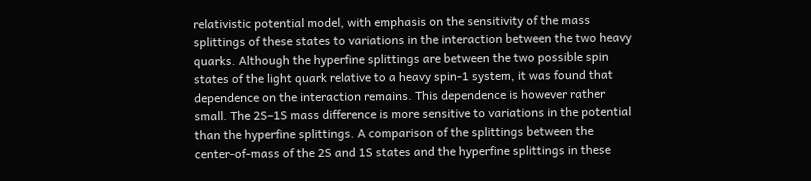relativistic potential model, with emphasis on the sensitivity of the mass splittings of these states to variations in the interaction between the two heavy quarks. Although the hyperfine splittings are between the two possible spin states of the light quark relative to a heavy spin-1 system, it was found that dependence on the interaction remains. This dependence is however rather small. The 2S–1S mass difference is more sensitive to variations in the potential than the hyperfine splittings. A comparison of the splittings between the center-of-mass of the 2S and 1S states and the hyperfine splittings in these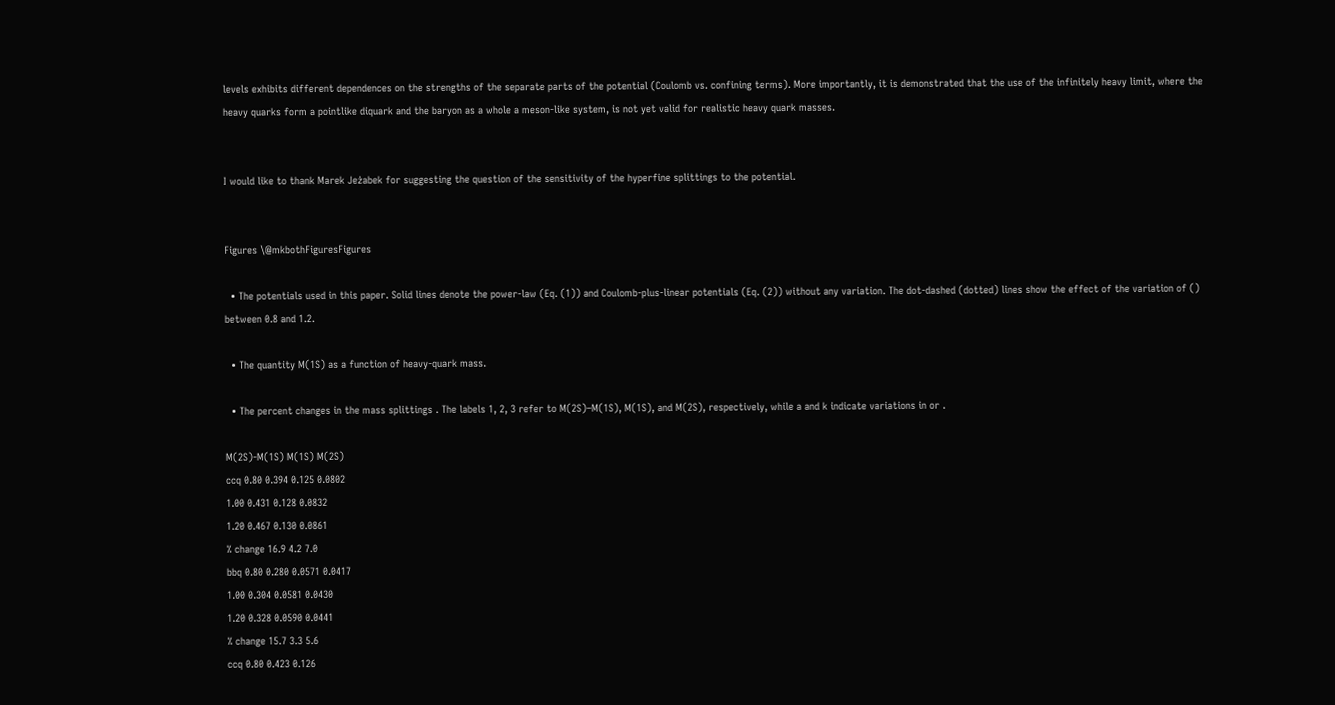levels exhibits different dependences on the strengths of the separate parts of the potential (Coulomb vs. confining terms). More importantly, it is demonstrated that the use of the infinitely heavy limit, where the heavy quarks form a pointlike diquark and the baryon as a whole a meson-like system, is not yet valid for realistic heavy quark masses.


I would like to thank Marek Jeżabek for suggesting the question of the sensitivity of the hyperfine splittings to the potential.


Figures \@mkbothFiguresFigures

  • The potentials used in this paper. Solid lines denote the power-law (Eq. (1)) and Coulomb-plus-linear potentials (Eq. (2)) without any variation. The dot-dashed (dotted) lines show the effect of the variation of () between 0.8 and 1.2.

  • The quantity M(1S) as a function of heavy-quark mass.

  • The percent changes in the mass splittings . The labels 1, 2, 3 refer to M(2S)–M(1S), M(1S), and M(2S), respectively, while a and k indicate variations in or .

M(2S)-M(1S) M(1S) M(2S)
ccq 0.80 0.394 0.125 0.0802
1.00 0.431 0.128 0.0832
1.20 0.467 0.130 0.0861
% change 16.9 4.2 7.0
bbq 0.80 0.280 0.0571 0.0417
1.00 0.304 0.0581 0.0430
1.20 0.328 0.0590 0.0441
% change 15.7 3.3 5.6
ccq 0.80 0.423 0.126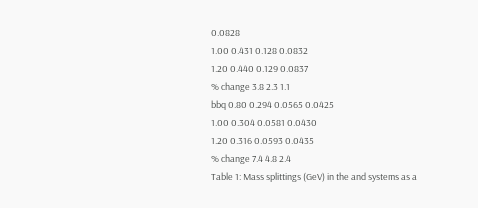0.0828
1.00 0.431 0.128 0.0832
1.20 0.440 0.129 0.0837
% change 3.8 2.3 1.1
bbq 0.80 0.294 0.0565 0.0425
1.00 0.304 0.0581 0.0430
1.20 0.316 0.0593 0.0435
% change 7.4 4.8 2.4
Table 1: Mass splittings (GeV) in the and systems as a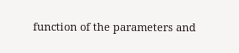function of the parameters and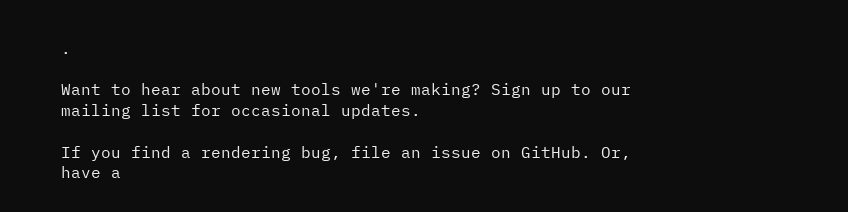.

Want to hear about new tools we're making? Sign up to our mailing list for occasional updates.

If you find a rendering bug, file an issue on GitHub. Or, have a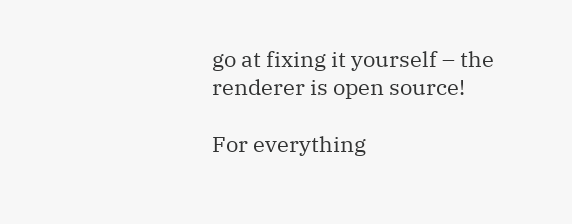go at fixing it yourself – the renderer is open source!

For everything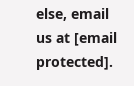else, email us at [email protected].